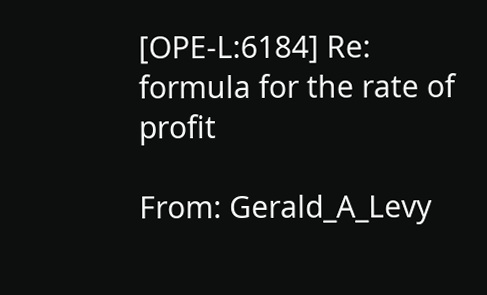[OPE-L:6184] Re: formula for the rate of profit

From: Gerald_A_Levy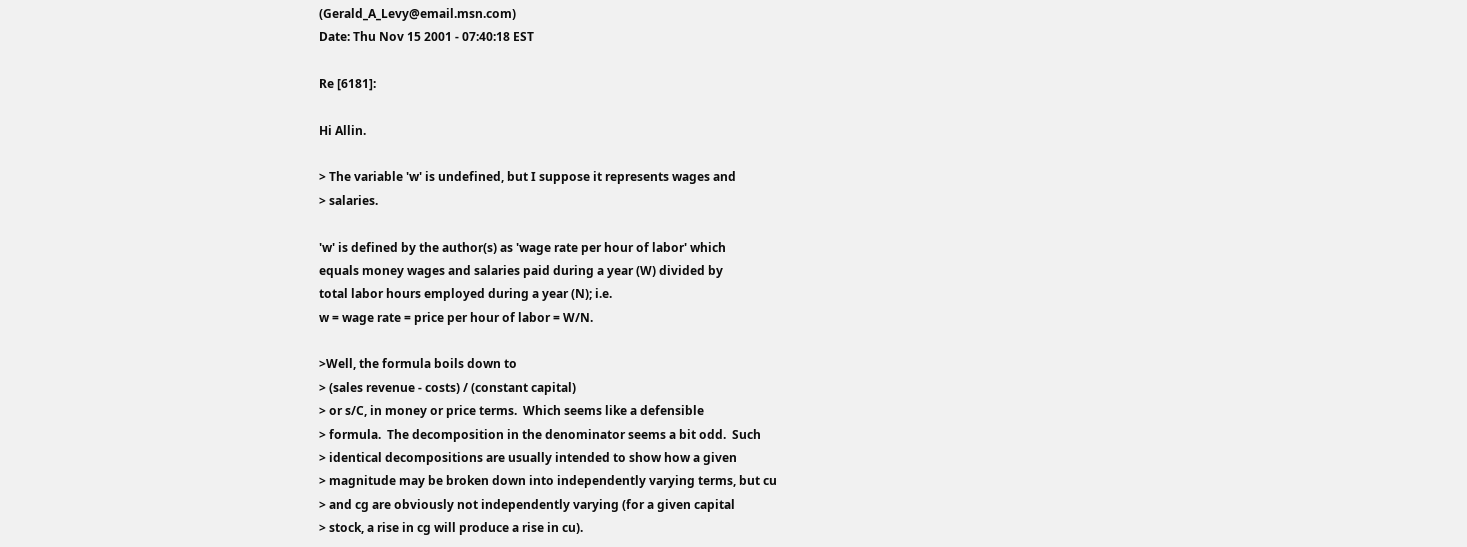(Gerald_A_Levy@email.msn.com)
Date: Thu Nov 15 2001 - 07:40:18 EST

Re [6181]:

Hi Allin.

> The variable 'w' is undefined, but I suppose it represents wages and
> salaries.

'w' is defined by the author(s) as 'wage rate per hour of labor' which
equals money wages and salaries paid during a year (W) divided by
total labor hours employed during a year (N); i.e.
w = wage rate = price per hour of labor = W/N.

>Well, the formula boils down to
> (sales revenue - costs) / (constant capital)
> or s/C, in money or price terms.  Which seems like a defensible
> formula.  The decomposition in the denominator seems a bit odd.  Such
> identical decompositions are usually intended to show how a given
> magnitude may be broken down into independently varying terms, but cu
> and cg are obviously not independently varying (for a given capital
> stock, a rise in cg will produce a rise in cu).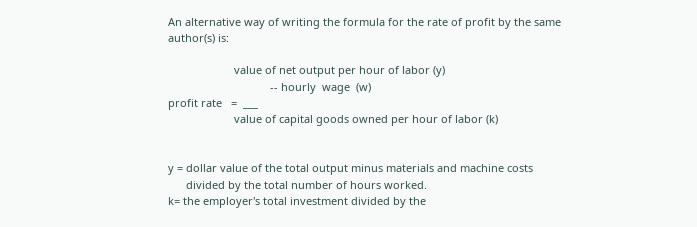An alternative way of writing the formula for the rate of profit by the same
author(s) is:

                      value of net output per hour of labor (y)
                                  -- hourly  wage  (w)
profit rate   =  ___
                      value of capital goods owned per hour of labor (k)


y = dollar value of the total output minus materials and machine costs
      divided by the total number of hours worked.
k= the employer's total investment divided by the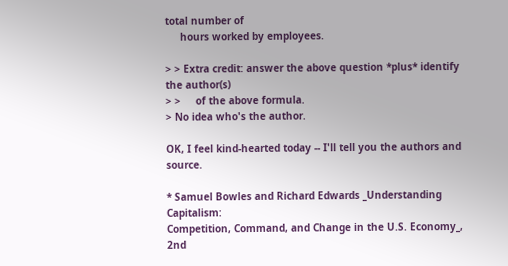total number of
     hours worked by employees.

> > Extra credit: answer the above question *plus* identify the author(s)
> >     of the above formula.
> No idea who's the author.

OK, I feel kind-hearted today -- I'll tell you the authors and source.

* Samuel Bowles and Richard Edwards _Understanding Capitalism:
Competition, Command, and Change in the U.S. Economy_, 2nd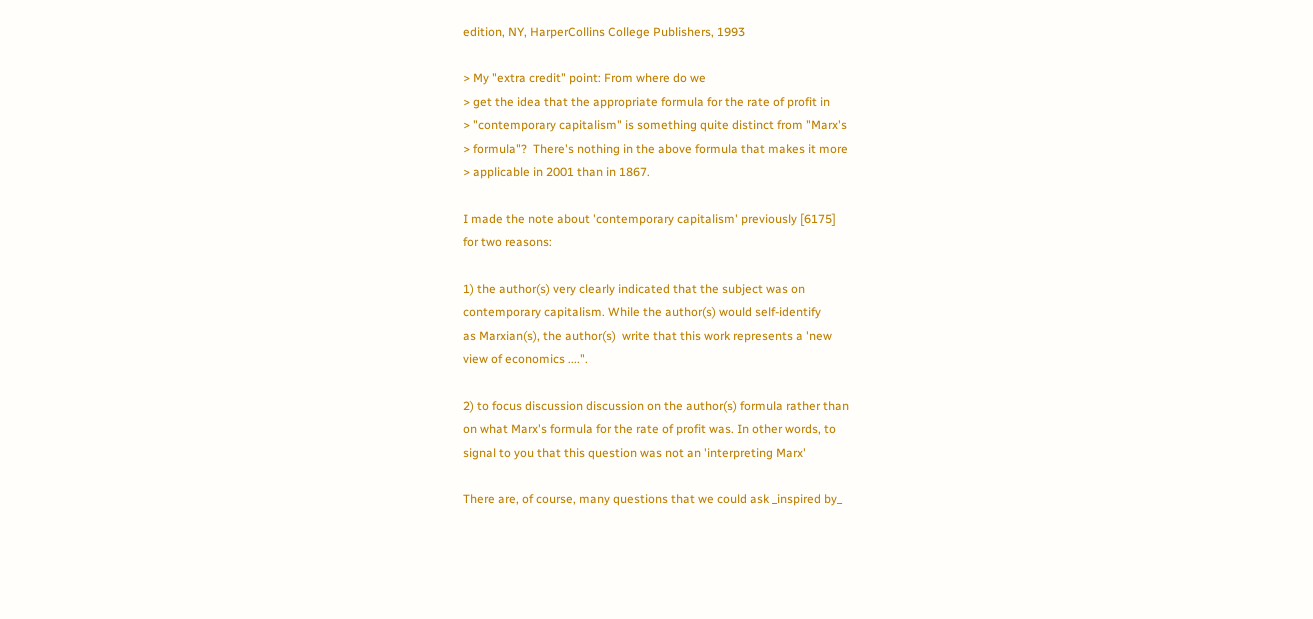edition, NY, HarperCollins College Publishers, 1993

> My "extra credit" point: From where do we
> get the idea that the appropriate formula for the rate of profit in
> "contemporary capitalism" is something quite distinct from "Marx's
> formula"?  There's nothing in the above formula that makes it more
> applicable in 2001 than in 1867.

I made the note about 'contemporary capitalism' previously [6175]
for two reasons:

1) the author(s) very clearly indicated that the subject was on
contemporary capitalism. While the author(s) would self-identify
as Marxian(s), the author(s)  write that this work represents a 'new
view of economics ....".

2) to focus discussion discussion on the author(s) formula rather than
on what Marx's formula for the rate of profit was. In other words, to
signal to you that this question was not an 'interpreting Marx'

There are, of course, many questions that we could ask _inspired by_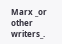Marx _or other writers_.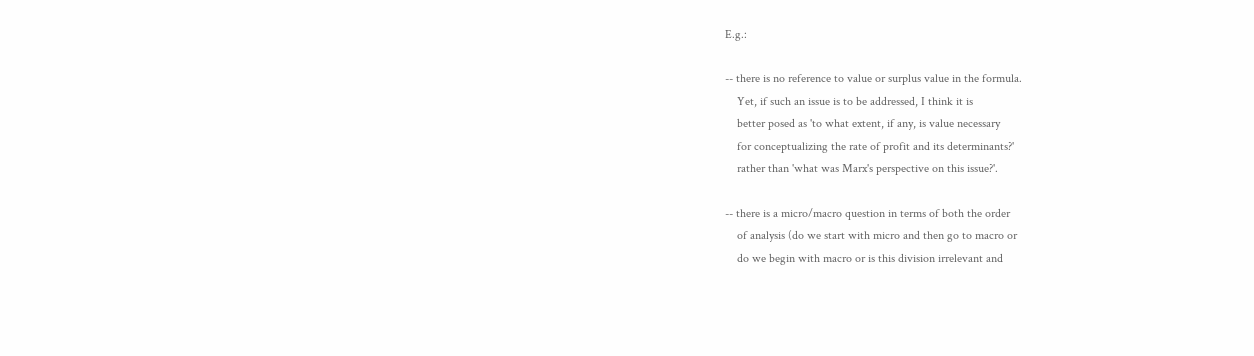E.g.:

-- there is no reference to value or surplus value in the formula.
    Yet, if such an issue is to be addressed, I think it is
    better posed as 'to what extent, if any, is value necessary
    for conceptualizing the rate of profit and its determinants?'
    rather than 'what was Marx's perspective on this issue?'.

-- there is a micro/macro question in terms of both the order
    of analysis (do we start with micro and then go to macro or
    do we begin with macro or is this division irrelevant and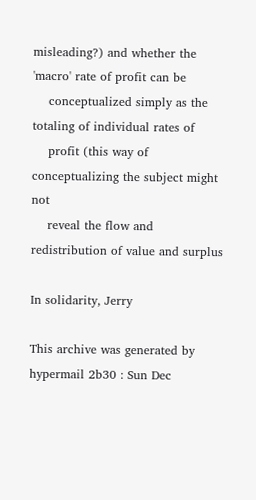misleading?) and whether the 'macro' rate of profit can be
    conceptualized simply as the totaling of individual rates of
    profit (this way of conceptualizing the subject might not
    reveal the flow and redistribution of value and surplus

In solidarity, Jerry

This archive was generated by hypermail 2b30 : Sun Dec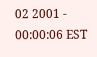02 2001 - 00:00:06 EST